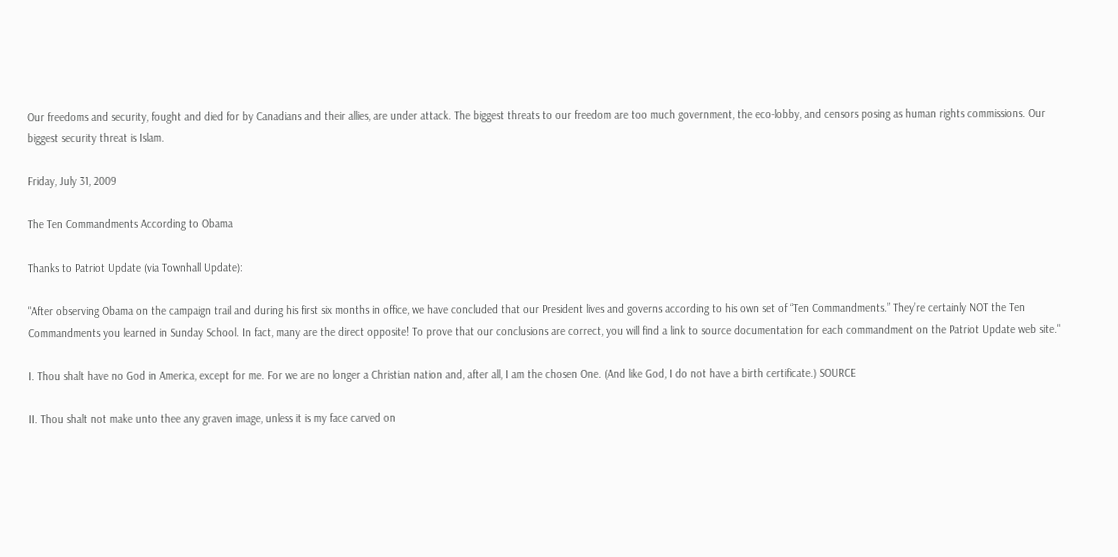Our freedoms and security, fought and died for by Canadians and their allies, are under attack. The biggest threats to our freedom are too much government, the eco-lobby, and censors posing as human rights commissions. Our biggest security threat is Islam.

Friday, July 31, 2009

The Ten Commandments According to Obama

Thanks to Patriot Update (via Townhall Update):

"After observing Obama on the campaign trail and during his first six months in office, we have concluded that our President lives and governs according to his own set of “Ten Commandments.” They’re certainly NOT the Ten Commandments you learned in Sunday School. In fact, many are the direct opposite! To prove that our conclusions are correct, you will find a link to source documentation for each commandment on the Patriot Update web site."

I. Thou shalt have no God in America, except for me. For we are no longer a Christian nation and, after all, I am the chosen One. (And like God, I do not have a birth certificate.) SOURCE

II. Thou shalt not make unto thee any graven image, unless it is my face carved on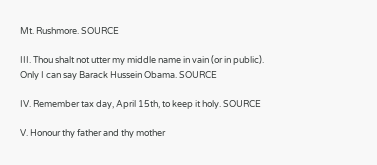Mt. Rushmore. SOURCE

III. Thou shalt not utter my middle name in vain (or in public). Only I can say Barack Hussein Obama. SOURCE

IV. Remember tax day, April 15th, to keep it holy. SOURCE

V. Honour thy father and thy mother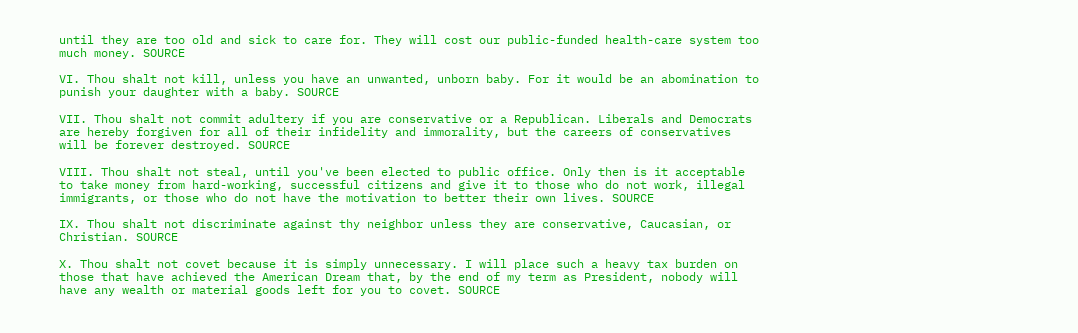until they are too old and sick to care for. They will cost our public-funded health-care system too much money. SOURCE

VI. Thou shalt not kill, unless you have an unwanted, unborn baby. For it would be an abomination to punish your daughter with a baby. SOURCE

VII. Thou shalt not commit adultery if you are conservative or a Republican. Liberals and Democrats are hereby forgiven for all of their infidelity and immorality, but the careers of conservatives will be forever destroyed. SOURCE

VIII. Thou shalt not steal, until you've been elected to public office. Only then is it acceptable to take money from hard-working, successful citizens and give it to those who do not work, illegal immigrants, or those who do not have the motivation to better their own lives. SOURCE

IX. Thou shalt not discriminate against thy neighbor unless they are conservative, Caucasian, or Christian. SOURCE

X. Thou shalt not covet because it is simply unnecessary. I will place such a heavy tax burden on those that have achieved the American Dream that, by the end of my term as President, nobody will have any wealth or material goods left for you to covet. SOURCE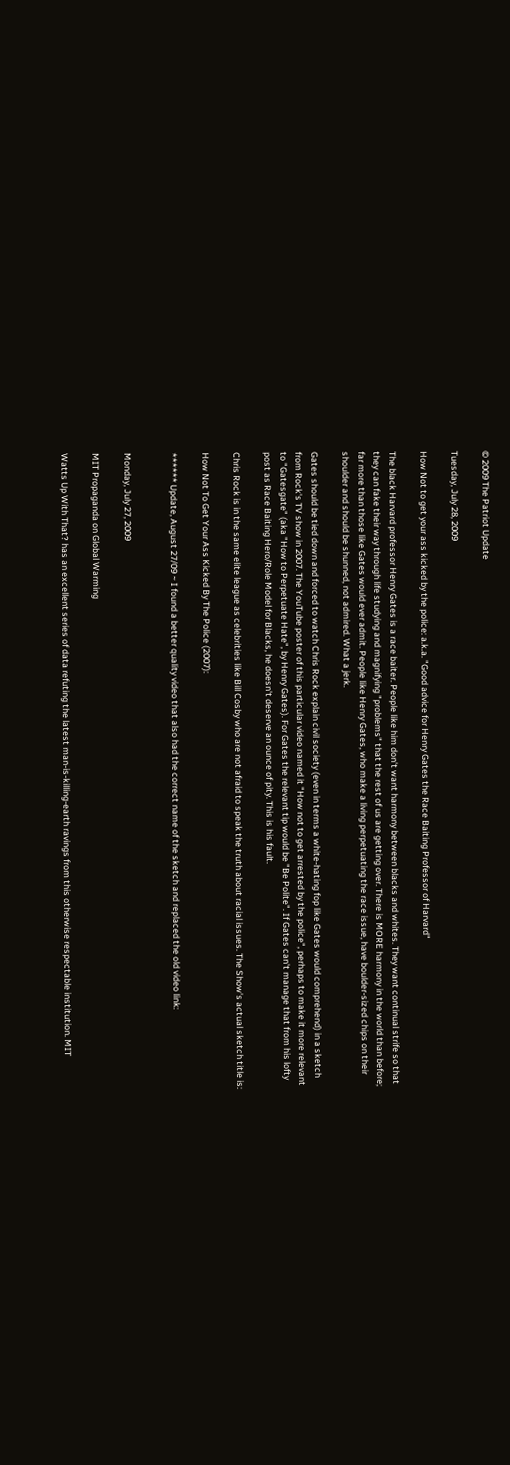© 2009 The Patriot Update

Tuesday, July 28, 2009

How Not to get your ass kicked by the police: a.k.a. "Good advice for Henry Gates the Race Baiting Professor of Harvard"

The black Harvard professor Henry Gates is a race baiter. People like him don't want harmony between blacks and whites. They want continual strife so that they can fake their way through life studying and magnifying "problems" that the rest of us are getting over. There is MORE harmony in the world than before; far more than those like Gates would ever admit. People like Henry Gates, who make a living perpetuating the race issue, have boulder-sized chips on their shoulder and should be shunned, not admired. What a jerk.

Gates should be tied down and forced to watch Chris Rock explain civil society (even in terms a white-hating fop like Gates would comprehend) in a sketch from Rock's TV show in 2007. The YouTube poster of this particular video named it "How not to get arrested by the police", perhaps to make it more relevant to "Gatesgate" (aka "How to Perpetuate Hate", by Henry Gates). For Gates the relevant tip would be "Be Polite". If Gates can't manage that from his lofty post as Race Baiting Hero/Role Model for Blacks, he doesn't deserve an ounce of pity. This is his fault.

Chris Rock is in the same elite league as celebrities like Bill Cosby who are not afraid to speak the truth about racial issues. The Show's actual sketch title is:

How Not To Get Your Ass Kicked By The Police (2007):

****** Update, August 27/09 ~ I found a better quality video that also had the correct name of the sketch and replaced the old video link:


Monday, July 27, 2009

MIT Propaganda on Global Warming

Watts Up With That? has an excellent series of data refuting the latest man-is-killing-earth ravings from this otherwise respectable institution. MIT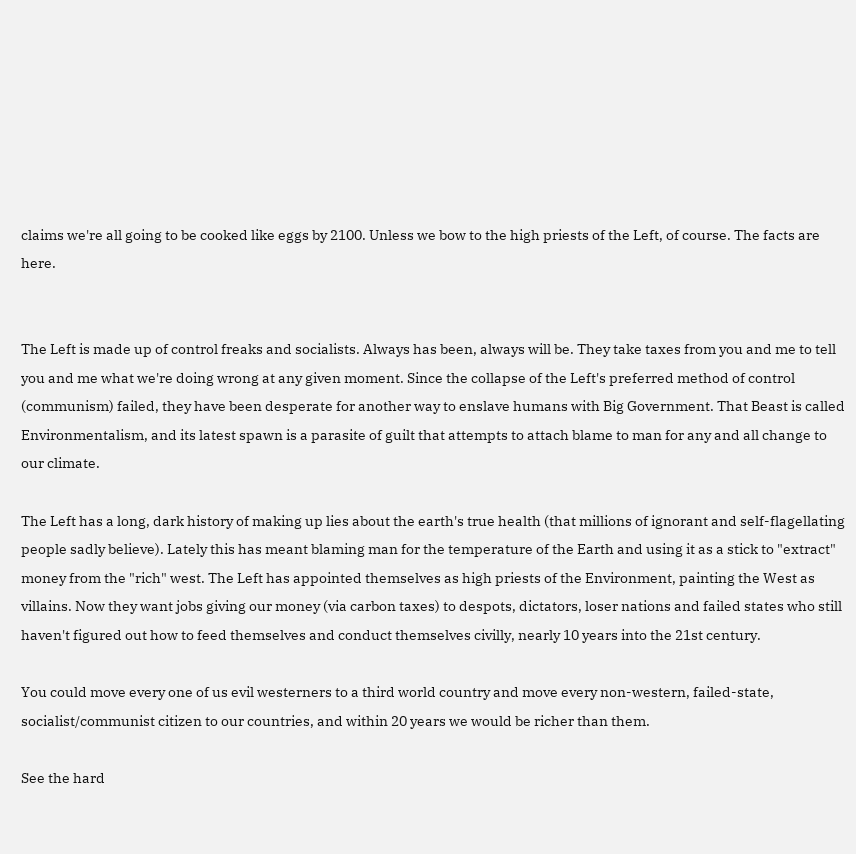claims we're all going to be cooked like eggs by 2100. Unless we bow to the high priests of the Left, of course. The facts are here.


The Left is made up of control freaks and socialists. Always has been, always will be. They take taxes from you and me to tell you and me what we're doing wrong at any given moment. Since the collapse of the Left's preferred method of control (communism) failed, they have been desperate for another way to enslave humans with Big Government. That Beast is called Environmentalism, and its latest spawn is a parasite of guilt that attempts to attach blame to man for any and all change to our climate.

The Left has a long, dark history of making up lies about the earth's true health (that millions of ignorant and self-flagellating people sadly believe). Lately this has meant blaming man for the temperature of the Earth and using it as a stick to "extract" money from the "rich" west. The Left has appointed themselves as high priests of the Environment, painting the West as villains. Now they want jobs giving our money (via carbon taxes) to despots, dictators, loser nations and failed states who still haven't figured out how to feed themselves and conduct themselves civilly, nearly 10 years into the 21st century.

You could move every one of us evil westerners to a third world country and move every non-western, failed-state, socialist/communist citizen to our countries, and within 20 years we would be richer than them.

See the hard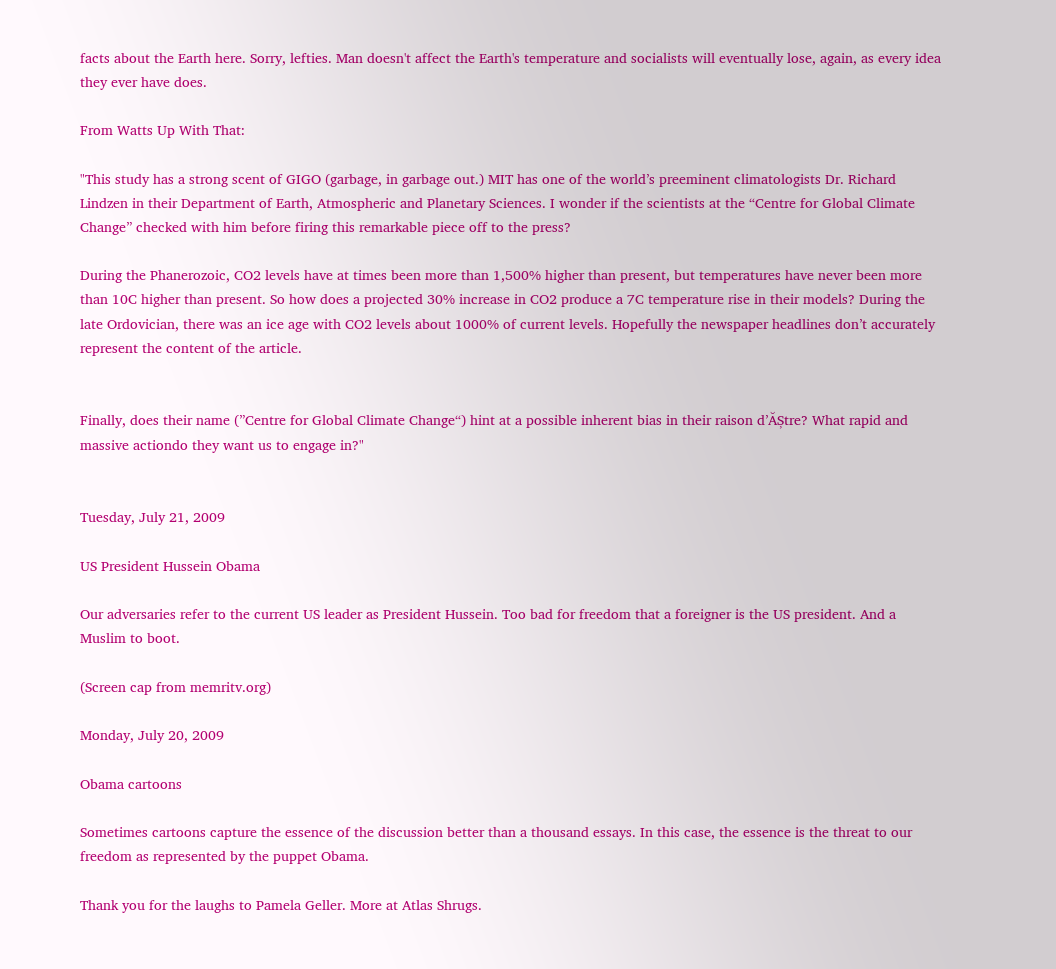facts about the Earth here. Sorry, lefties. Man doesn't affect the Earth's temperature and socialists will eventually lose, again, as every idea they ever have does.

From Watts Up With That:

"This study has a strong scent of GIGO (garbage, in garbage out.) MIT has one of the world’s preeminent climatologists Dr. Richard Lindzen in their Department of Earth, Atmospheric and Planetary Sciences. I wonder if the scientists at the “Centre for Global Climate Change” checked with him before firing this remarkable piece off to the press?

During the Phanerozoic, CO2 levels have at times been more than 1,500% higher than present, but temperatures have never been more than 10C higher than present. So how does a projected 30% increase in CO2 produce a 7C temperature rise in their models? During the late Ordovician, there was an ice age with CO2 levels about 1000% of current levels. Hopefully the newspaper headlines don’t accurately represent the content of the article.


Finally, does their name (”Centre for Global Climate Change“) hint at a possible inherent bias in their raison d’ĂȘtre? What rapid and massive actiondo they want us to engage in?"


Tuesday, July 21, 2009

US President Hussein Obama

Our adversaries refer to the current US leader as President Hussein. Too bad for freedom that a foreigner is the US president. And a Muslim to boot.

(Screen cap from memritv.org)

Monday, July 20, 2009

Obama cartoons

Sometimes cartoons capture the essence of the discussion better than a thousand essays. In this case, the essence is the threat to our freedom as represented by the puppet Obama.

Thank you for the laughs to Pamela Geller. More at Atlas Shrugs.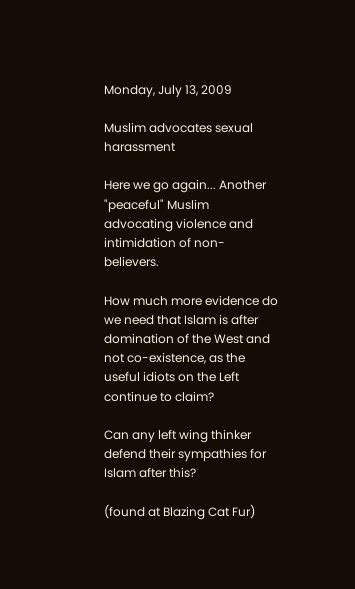Monday, July 13, 2009

Muslim advocates sexual harassment

Here we go again... Another "peaceful" Muslim advocating violence and intimidation of non-believers.

How much more evidence do we need that Islam is after domination of the West and not co-existence, as the useful idiots on the Left continue to claim?

Can any left wing thinker defend their sympathies for Islam after this?

(found at Blazing Cat Fur)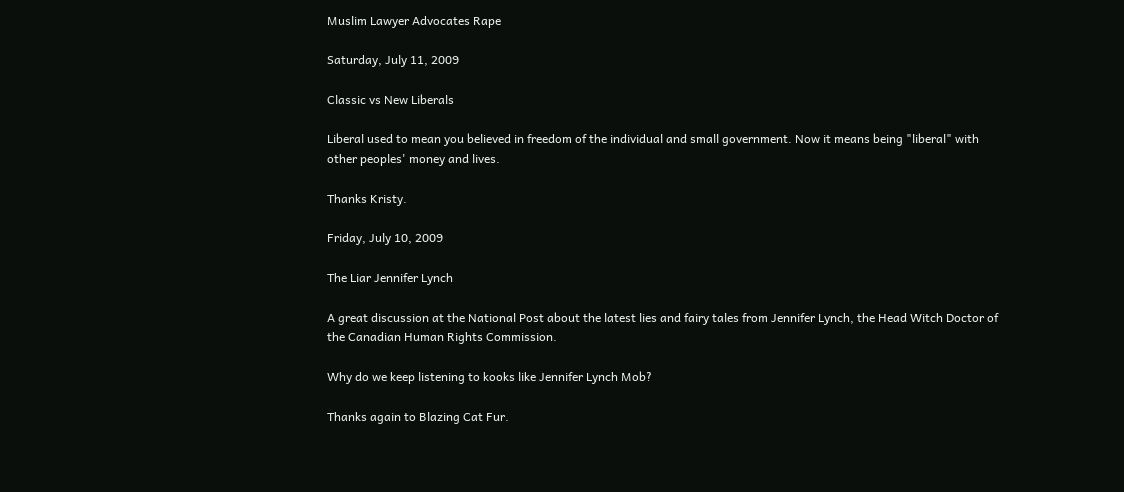Muslim Lawyer Advocates Rape

Saturday, July 11, 2009

Classic vs New Liberals

Liberal used to mean you believed in freedom of the individual and small government. Now it means being "liberal" with other peoples' money and lives.

Thanks Kristy.

Friday, July 10, 2009

The Liar Jennifer Lynch

A great discussion at the National Post about the latest lies and fairy tales from Jennifer Lynch, the Head Witch Doctor of the Canadian Human Rights Commission.

Why do we keep listening to kooks like Jennifer Lynch Mob?

Thanks again to Blazing Cat Fur.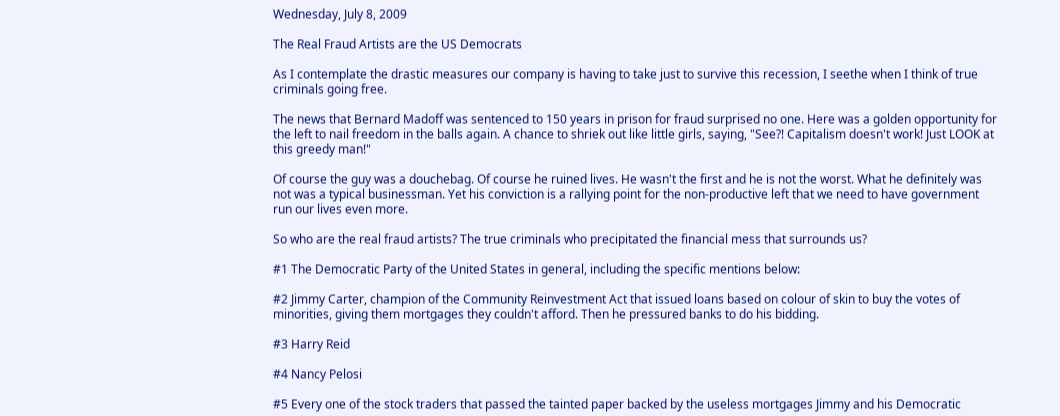Wednesday, July 8, 2009

The Real Fraud Artists are the US Democrats

As I contemplate the drastic measures our company is having to take just to survive this recession, I seethe when I think of true criminals going free.

The news that Bernard Madoff was sentenced to 150 years in prison for fraud surprised no one. Here was a golden opportunity for the left to nail freedom in the balls again. A chance to shriek out like little girls, saying, "See?! Capitalism doesn't work! Just LOOK at this greedy man!"

Of course the guy was a douchebag. Of course he ruined lives. He wasn't the first and he is not the worst. What he definitely was not was a typical businessman. Yet his conviction is a rallying point for the non-productive left that we need to have government run our lives even more.

So who are the real fraud artists? The true criminals who precipitated the financial mess that surrounds us?

#1 The Democratic Party of the United States in general, including the specific mentions below:

#2 Jimmy Carter, champion of the Community Reinvestment Act that issued loans based on colour of skin to buy the votes of minorities, giving them mortgages they couldn't afford. Then he pressured banks to do his bidding.

#3 Harry Reid

#4 Nancy Pelosi

#5 Every one of the stock traders that passed the tainted paper backed by the useless mortgages Jimmy and his Democratic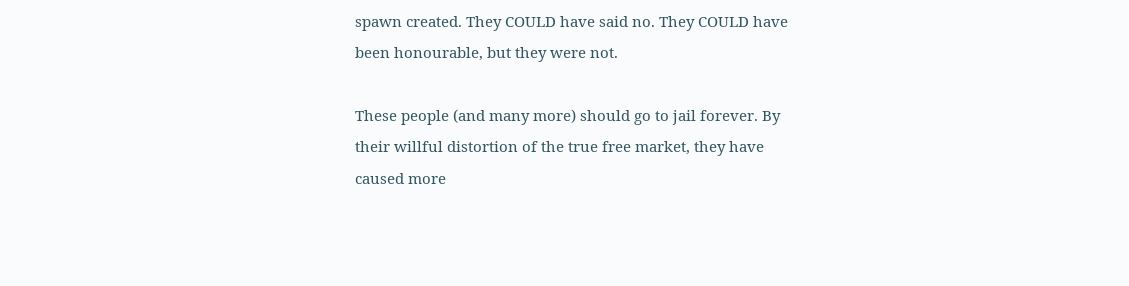spawn created. They COULD have said no. They COULD have been honourable, but they were not.

These people (and many more) should go to jail forever. By their willful distortion of the true free market, they have caused more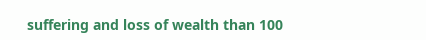suffering and loss of wealth than 100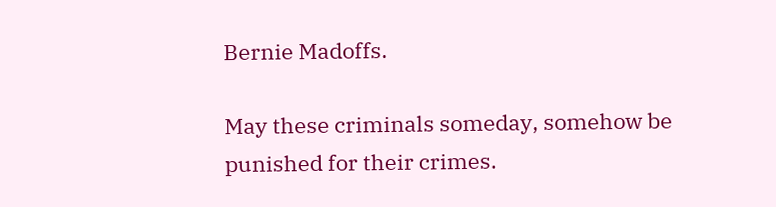Bernie Madoffs.

May these criminals someday, somehow be punished for their crimes.